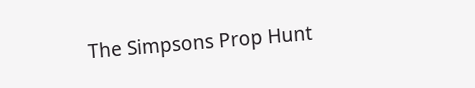The Simpsons Prop Hunt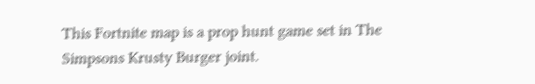This Fortnite map is a prop hunt game set in The Simpsons Krusty Burger joint.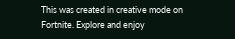This was created in creative mode on Fortnite. Explore and enjoy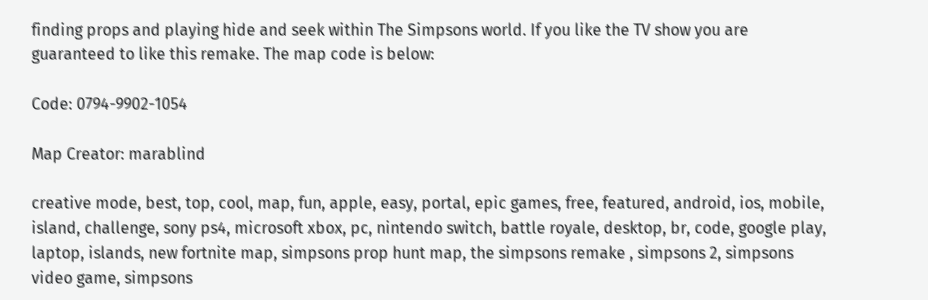finding props and playing hide and seek within The Simpsons world. If you like the TV show you are guaranteed to like this remake. The map code is below:

Code: 0794-9902-1054

Map Creator: marablind

creative mode, best, top, cool, map, fun, apple, easy, portal, epic games, free, featured, android, ios, mobile, island, challenge, sony ps4, microsoft xbox, pc, nintendo switch, battle royale, desktop, br, code, google play, laptop, islands, new fortnite map, simpsons prop hunt map, the simpsons remake , simpsons 2, simpsons video game, simpsons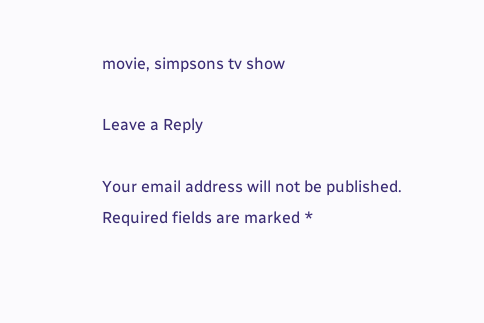movie, simpsons tv show

Leave a Reply

Your email address will not be published. Required fields are marked *